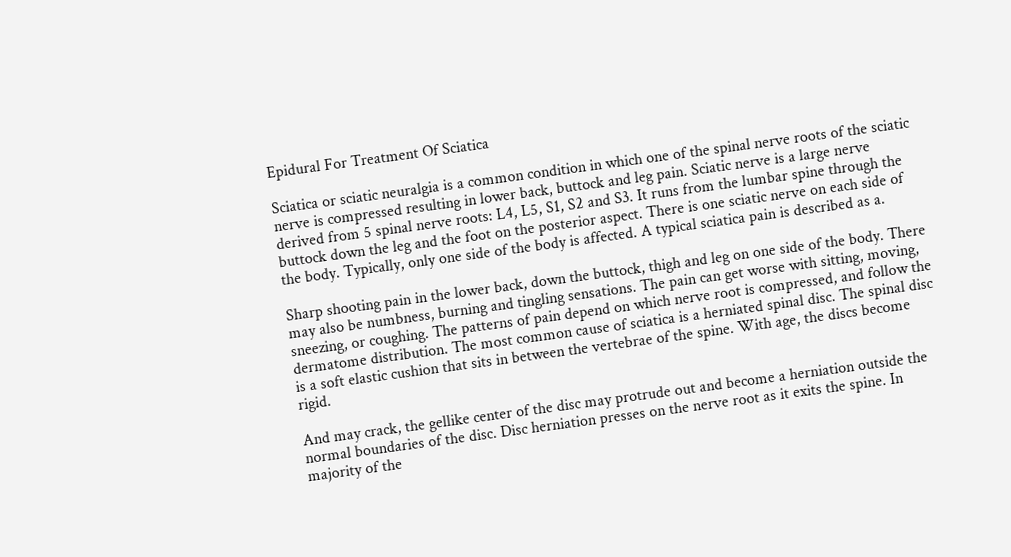Epidural For Treatment Of Sciatica

Sciatica or sciatic neuralgia is a common condition in which one of the spinal nerve roots of the sciatic nerve is compressed resulting in lower back, buttock and leg pain. Sciatic nerve is a large nerve derived from 5 spinal nerve roots: L4, L5, S1, S2 and S3. It runs from the lumbar spine through the buttock down the leg and the foot on the posterior aspect. There is one sciatic nerve on each side of the body. Typically, only one side of the body is affected. A typical sciatica pain is described as a.

Sharp shooting pain in the lower back, down the buttock, thigh and leg on one side of the body. There may also be numbness, burning and tingling sensations. The pain can get worse with sitting, moving, sneezing, or coughing. The patterns of pain depend on which nerve root is compressed, and follow the dermatome distribution. The most common cause of sciatica is a herniated spinal disc. The spinal disc is a soft elastic cushion that sits in between the vertebrae of the spine. With age, the discs become rigid.

And may crack, the gellike center of the disc may protrude out and become a herniation outside the normal boundaries of the disc. Disc herniation presses on the nerve root as it exits the spine. In majority of the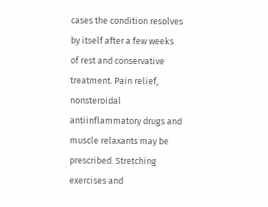cases the condition resolves by itself after a few weeks of rest and conservative treatment. Pain relief, nonsteroidal antiinflammatory drugs and muscle relaxants may be prescribed. Stretching exercises and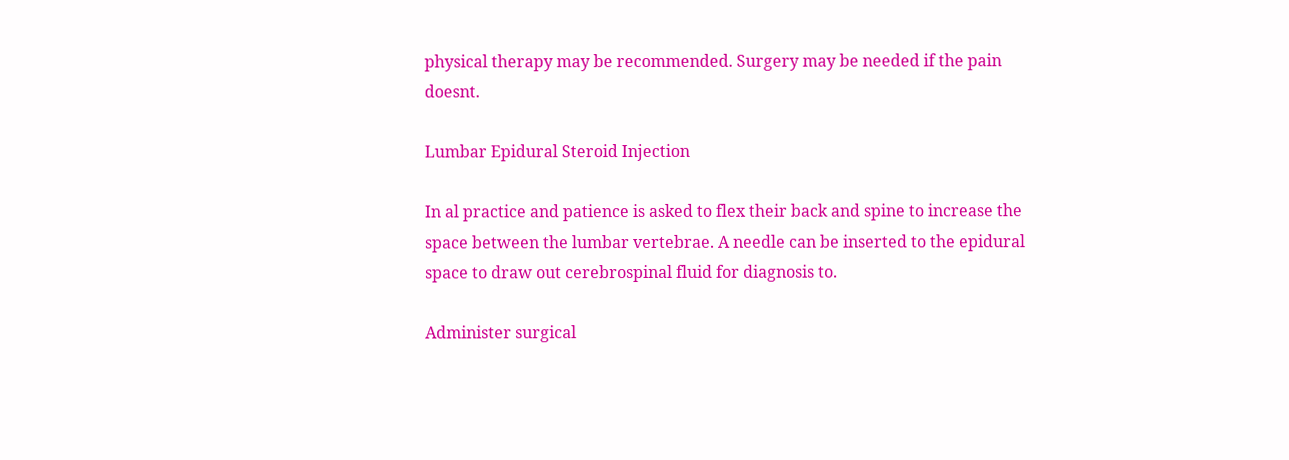physical therapy may be recommended. Surgery may be needed if the pain doesnt.

Lumbar Epidural Steroid Injection

In al practice and patience is asked to flex their back and spine to increase the space between the lumbar vertebrae. A needle can be inserted to the epidural space to draw out cerebrospinal fluid for diagnosis to.

Administer surgical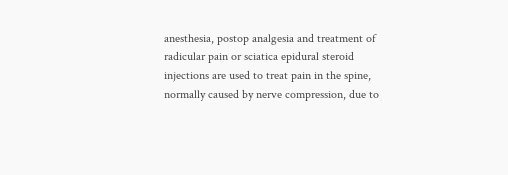anesthesia, postop analgesia and treatment of radicular pain or sciatica epidural steroid injections are used to treat pain in the spine, normally caused by nerve compression, due to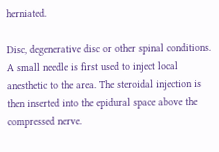herniated.

Disc, degenerative disc or other spinal conditions. A small needle is first used to inject local anesthetic to the area. The steroidal injection is then inserted into the epidural space above the compressed nerve.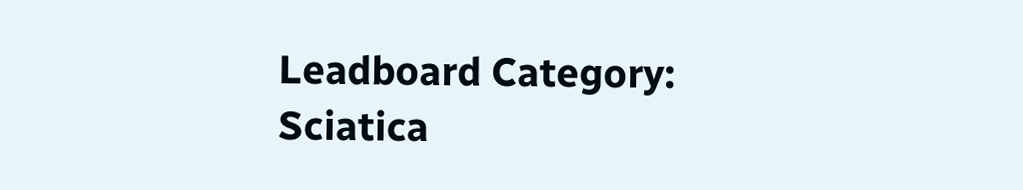Leadboard Category: Sciatica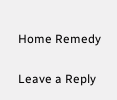Home Remedy

Leave a Reply